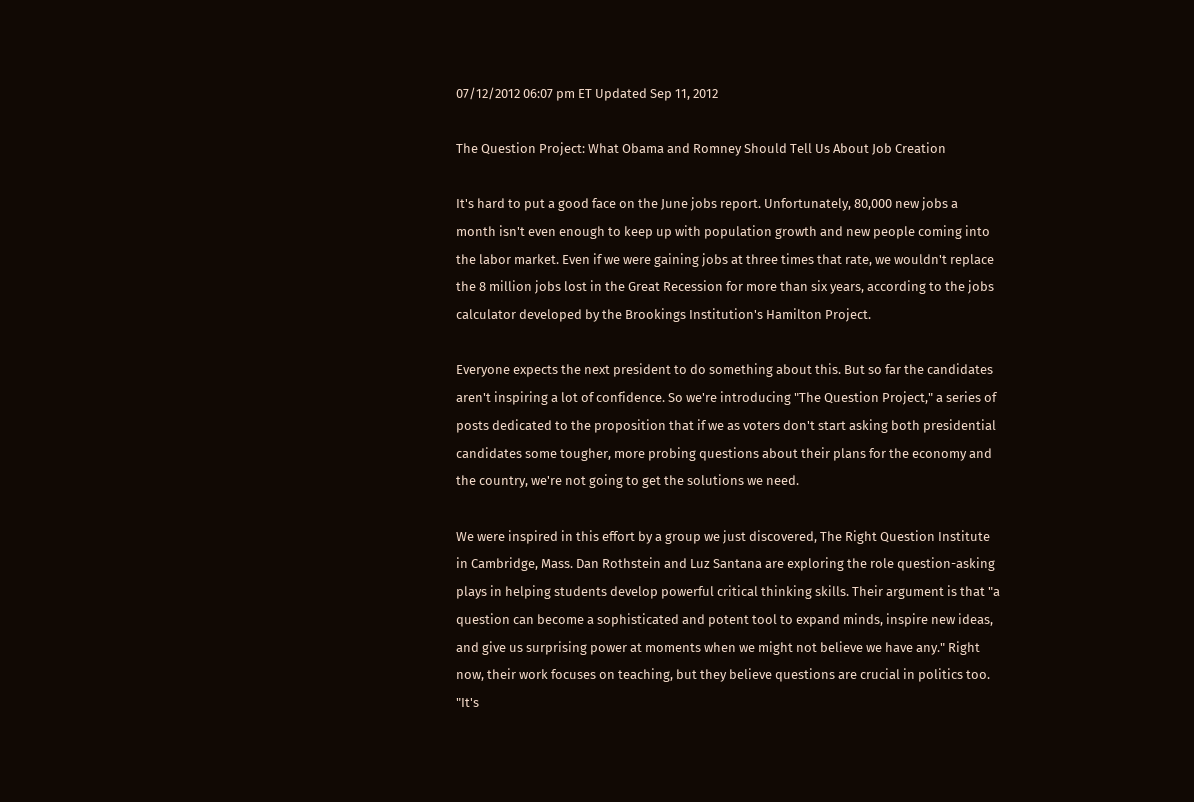07/12/2012 06:07 pm ET Updated Sep 11, 2012

The Question Project: What Obama and Romney Should Tell Us About Job Creation

It's hard to put a good face on the June jobs report. Unfortunately, 80,000 new jobs a month isn't even enough to keep up with population growth and new people coming into the labor market. Even if we were gaining jobs at three times that rate, we wouldn't replace the 8 million jobs lost in the Great Recession for more than six years, according to the jobs calculator developed by the Brookings Institution's Hamilton Project.

Everyone expects the next president to do something about this. But so far the candidates aren't inspiring a lot of confidence. So we're introducing "The Question Project," a series of posts dedicated to the proposition that if we as voters don't start asking both presidential candidates some tougher, more probing questions about their plans for the economy and the country, we're not going to get the solutions we need.

We were inspired in this effort by a group we just discovered, The Right Question Institute in Cambridge, Mass. Dan Rothstein and Luz Santana are exploring the role question-asking plays in helping students develop powerful critical thinking skills. Their argument is that "a question can become a sophisticated and potent tool to expand minds, inspire new ideas, and give us surprising power at moments when we might not believe we have any." Right now, their work focuses on teaching, but they believe questions are crucial in politics too. "It's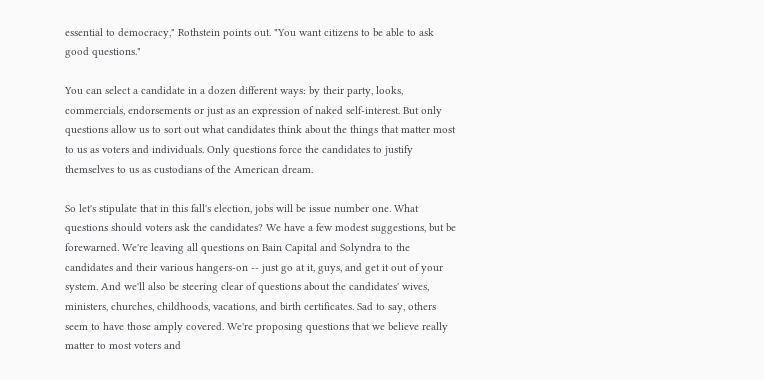essential to democracy," Rothstein points out. "You want citizens to be able to ask good questions."

You can select a candidate in a dozen different ways: by their party, looks, commercials, endorsements or just as an expression of naked self-interest. But only questions allow us to sort out what candidates think about the things that matter most to us as voters and individuals. Only questions force the candidates to justify themselves to us as custodians of the American dream.

So let's stipulate that in this fall's election, jobs will be issue number one. What questions should voters ask the candidates? We have a few modest suggestions, but be forewarned. We're leaving all questions on Bain Capital and Solyndra to the candidates and their various hangers-on -- just go at it, guys, and get it out of your system. And we'll also be steering clear of questions about the candidates' wives, ministers, churches, childhoods, vacations, and birth certificates. Sad to say, others seem to have those amply covered. We're proposing questions that we believe really matter to most voters and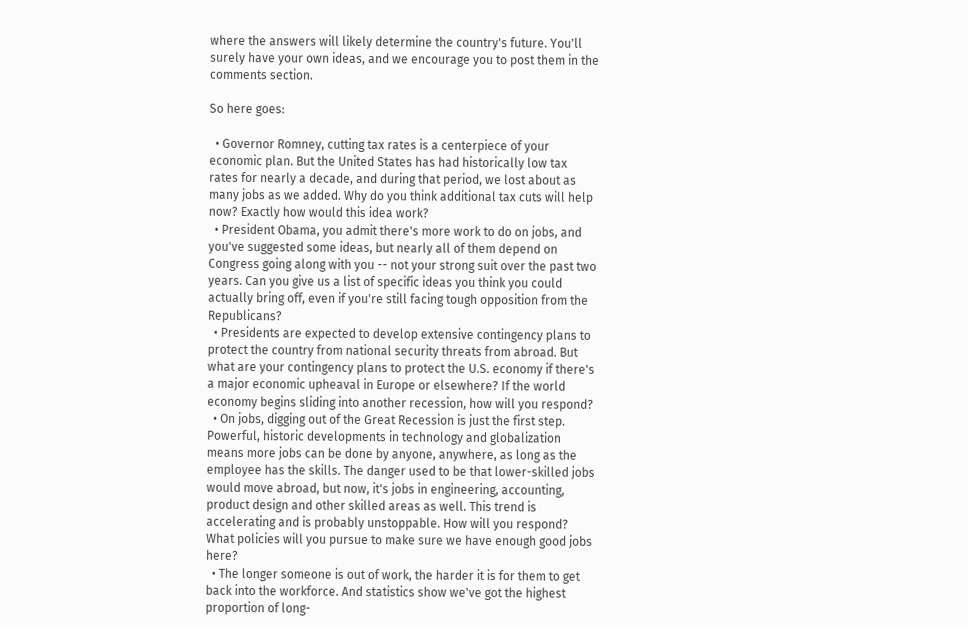where the answers will likely determine the country's future. You'll surely have your own ideas, and we encourage you to post them in the comments section.

So here goes:

  • Governor Romney, cutting tax rates is a centerpiece of your economic plan. But the United States has had historically low tax rates for nearly a decade, and during that period, we lost about as many jobs as we added. Why do you think additional tax cuts will help now? Exactly how would this idea work?
  • President Obama, you admit there's more work to do on jobs, and you've suggested some ideas, but nearly all of them depend on Congress going along with you -- not your strong suit over the past two years. Can you give us a list of specific ideas you think you could actually bring off, even if you're still facing tough opposition from the Republicans?
  • Presidents are expected to develop extensive contingency plans to protect the country from national security threats from abroad. But what are your contingency plans to protect the U.S. economy if there's a major economic upheaval in Europe or elsewhere? If the world economy begins sliding into another recession, how will you respond?
  • On jobs, digging out of the Great Recession is just the first step. Powerful, historic developments in technology and globalization means more jobs can be done by anyone, anywhere, as long as the employee has the skills. The danger used to be that lower-skilled jobs would move abroad, but now, it's jobs in engineering, accounting, product design and other skilled areas as well. This trend is accelerating and is probably unstoppable. How will you respond? What policies will you pursue to make sure we have enough good jobs here?
  • The longer someone is out of work, the harder it is for them to get back into the workforce. And statistics show we've got the highest proportion of long-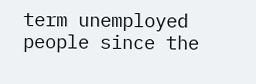term unemployed people since the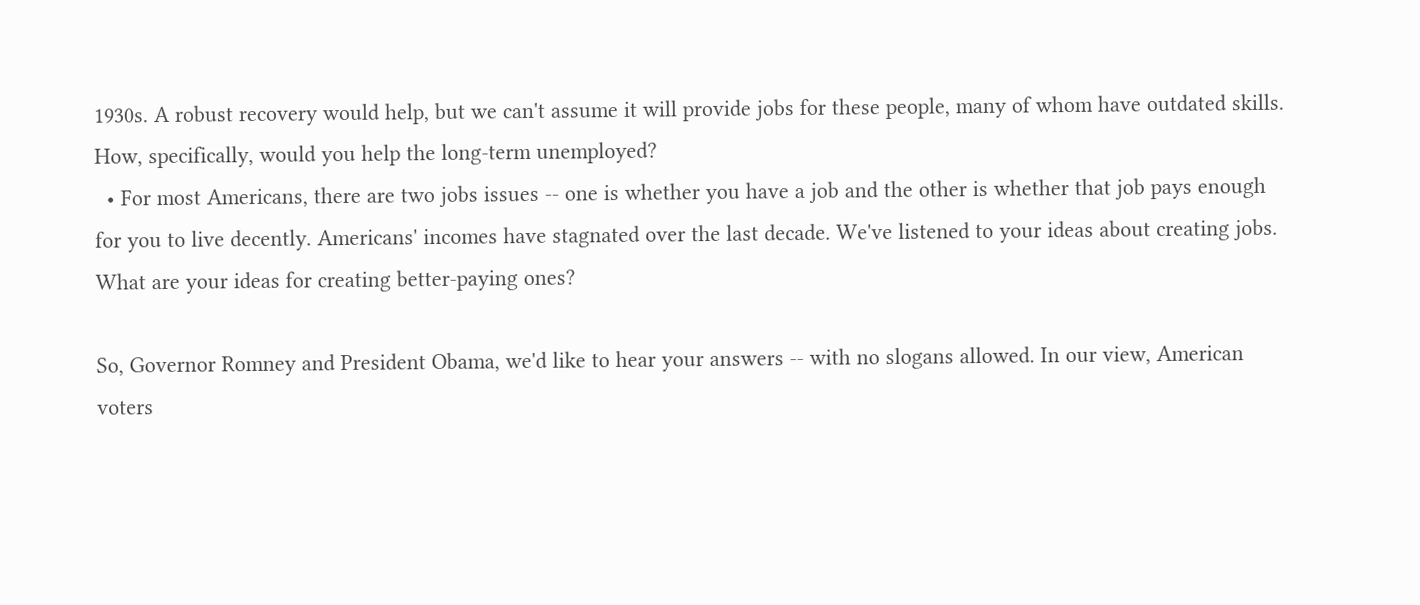1930s. A robust recovery would help, but we can't assume it will provide jobs for these people, many of whom have outdated skills. How, specifically, would you help the long-term unemployed?
  • For most Americans, there are two jobs issues -- one is whether you have a job and the other is whether that job pays enough for you to live decently. Americans' incomes have stagnated over the last decade. We've listened to your ideas about creating jobs. What are your ideas for creating better-paying ones?

So, Governor Romney and President Obama, we'd like to hear your answers -- with no slogans allowed. In our view, American voters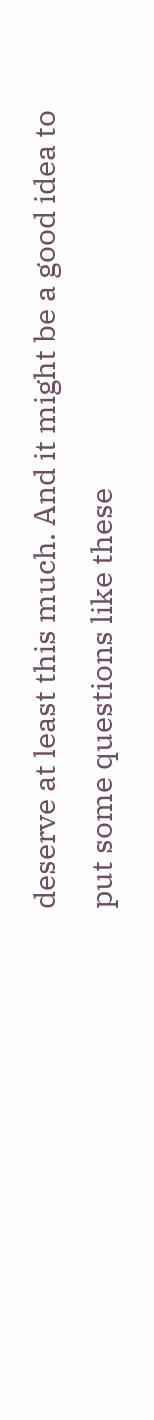deserve at least this much. And it might be a good idea to put some questions like these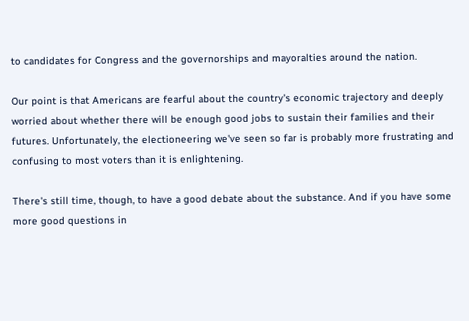to candidates for Congress and the governorships and mayoralties around the nation.

Our point is that Americans are fearful about the country's economic trajectory and deeply worried about whether there will be enough good jobs to sustain their families and their futures. Unfortunately, the electioneering we've seen so far is probably more frustrating and confusing to most voters than it is enlightening.

There's still time, though, to have a good debate about the substance. And if you have some more good questions in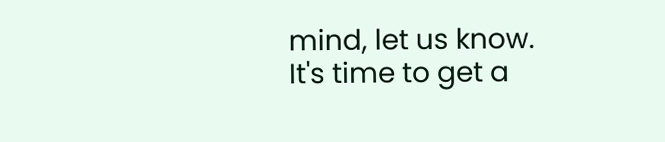mind, let us know. It's time to get a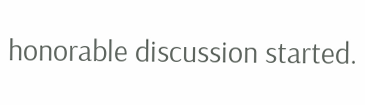honorable discussion started.